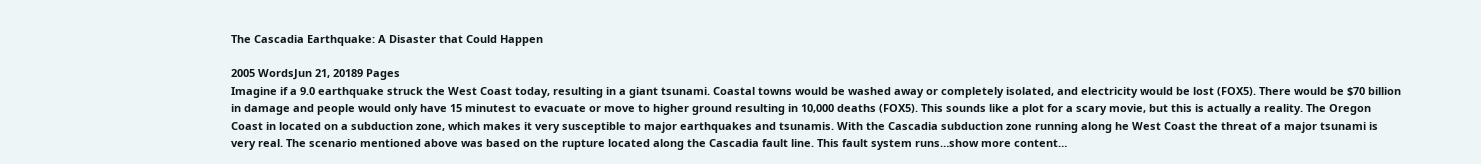The Cascadia Earthquake: A Disaster that Could Happen

2005 WordsJun 21, 20189 Pages
Imagine if a 9.0 earthquake struck the West Coast today, resulting in a giant tsunami. Coastal towns would be washed away or completely isolated, and electricity would be lost (FOX5). There would be $70 billion in damage and people would only have 15 minutest to evacuate or move to higher ground resulting in 10,000 deaths (FOX5). This sounds like a plot for a scary movie, but this is actually a reality. The Oregon Coast in located on a subduction zone, which makes it very susceptible to major earthquakes and tsunamis. With the Cascadia subduction zone running along he West Coast the threat of a major tsunami is very real. The scenario mentioned above was based on the rupture located along the Cascadia fault line. This fault system runs…show more content…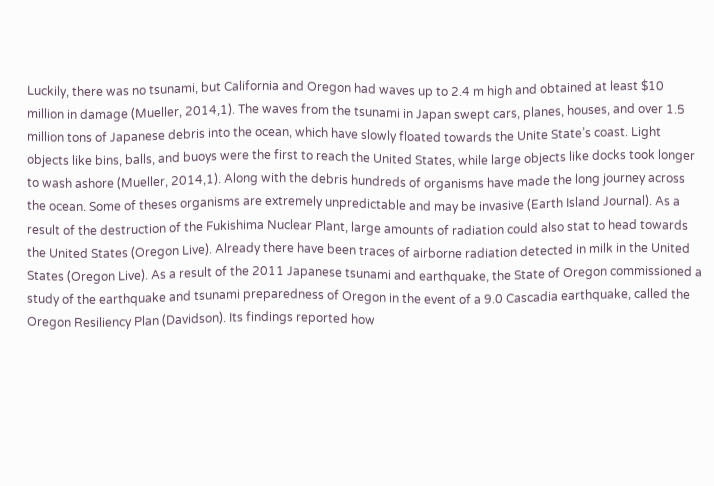Luckily, there was no tsunami, but California and Oregon had waves up to 2.4 m high and obtained at least $10 million in damage (Mueller, 2014,1). The waves from the tsunami in Japan swept cars, planes, houses, and over 1.5 million tons of Japanese debris into the ocean, which have slowly floated towards the Unite State’s coast. Light objects like bins, balls, and buoys were the first to reach the United States, while large objects like docks took longer to wash ashore (Mueller, 2014,1). Along with the debris hundreds of organisms have made the long journey across the ocean. Some of theses organisms are extremely unpredictable and may be invasive (Earth Island Journal). As a result of the destruction of the Fukishima Nuclear Plant, large amounts of radiation could also stat to head towards the United States (Oregon Live). Already there have been traces of airborne radiation detected in milk in the United States (Oregon Live). As a result of the 2011 Japanese tsunami and earthquake, the State of Oregon commissioned a study of the earthquake and tsunami preparedness of Oregon in the event of a 9.0 Cascadia earthquake, called the Oregon Resiliency Plan (Davidson). Its findings reported how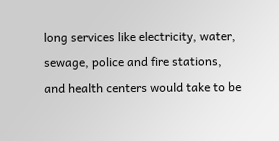long services like electricity, water, sewage, police and fire stations, and health centers would take to be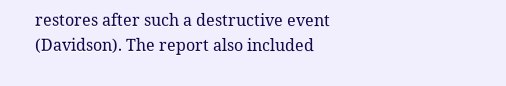restores after such a destructive event (Davidson). The report also included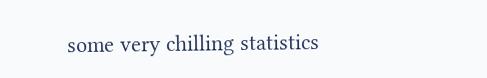some very chilling statistics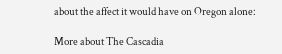about the affect it would have on Oregon alone:

More about The Cascadia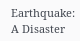Earthquake: A Disaster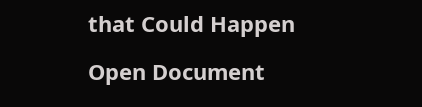that Could Happen

Open Document